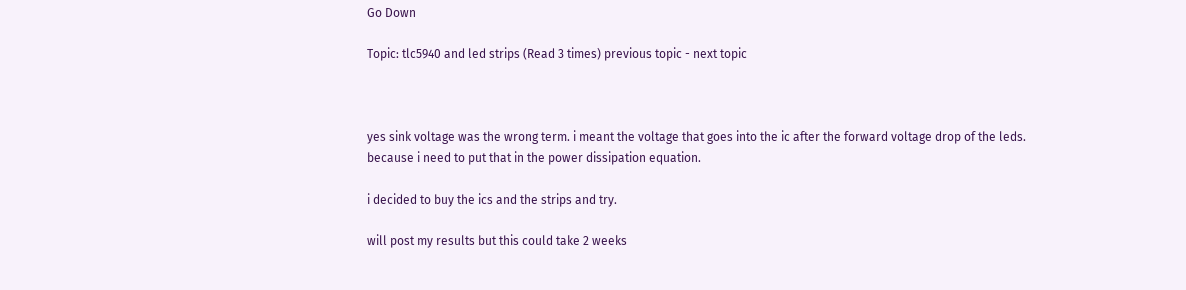Go Down

Topic: tlc5940 and led strips (Read 3 times) previous topic - next topic



yes sink voltage was the wrong term. i meant the voltage that goes into the ic after the forward voltage drop of the leds.
because i need to put that in the power dissipation equation.

i decided to buy the ics and the strips and try.

will post my results but this could take 2 weeks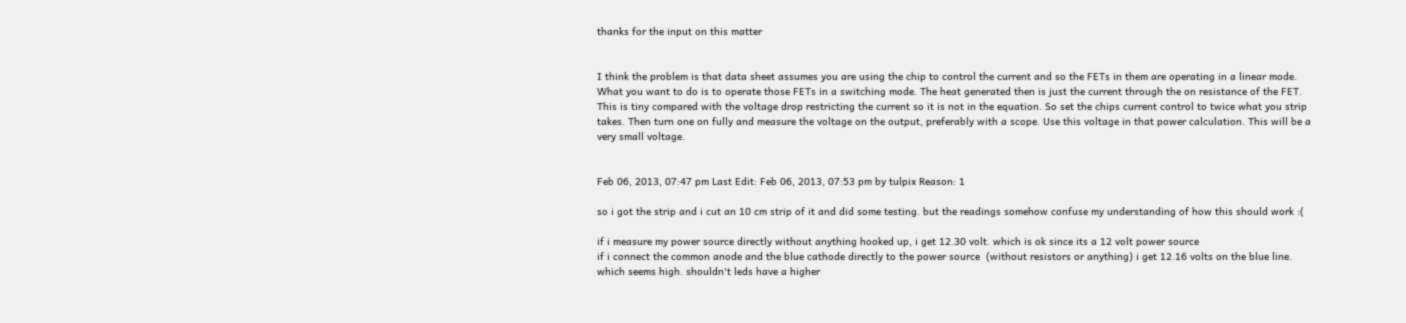thanks for the input on this matter


I think the problem is that data sheet assumes you are using the chip to control the current and so the FETs in them are operating in a linear mode. What you want to do is to operate those FETs in a switching mode. The heat generated then is just the current through the on resistance of the FET. This is tiny compared with the voltage drop restricting the current so it is not in the equation. So set the chips current control to twice what you strip takes. Then turn one on fully and measure the voltage on the output, preferably with a scope. Use this voltage in that power calculation. This will be a very small voltage.


Feb 06, 2013, 07:47 pm Last Edit: Feb 06, 2013, 07:53 pm by tulpix Reason: 1

so i got the strip and i cut an 10 cm strip of it and did some testing. but the readings somehow confuse my understanding of how this should work :(

if i measure my power source directly without anything hooked up, i get 12.30 volt. which is ok since its a 12 volt power source
if i connect the common anode and the blue cathode directly to the power source  (without resistors or anything) i get 12.16 volts on the blue line. which seems high. shouldn't leds have a higher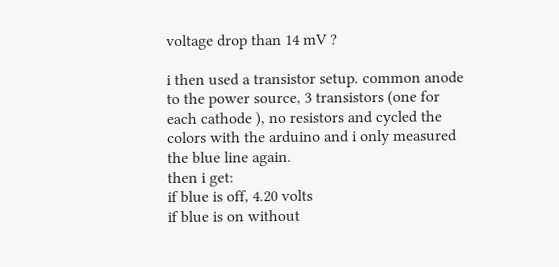voltage drop than 14 mV ?

i then used a transistor setup. common anode to the power source, 3 transistors (one for each cathode ), no resistors and cycled the colors with the arduino and i only measured the blue line again.
then i get:
if blue is off, 4.20 volts
if blue is on without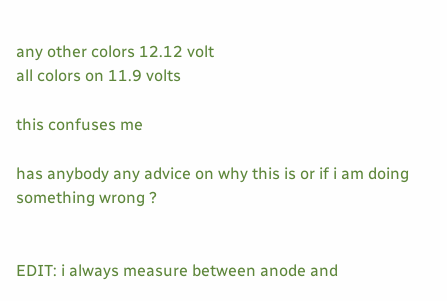any other colors 12.12 volt
all colors on 11.9 volts

this confuses me

has anybody any advice on why this is or if i am doing something wrong ?


EDIT: i always measure between anode and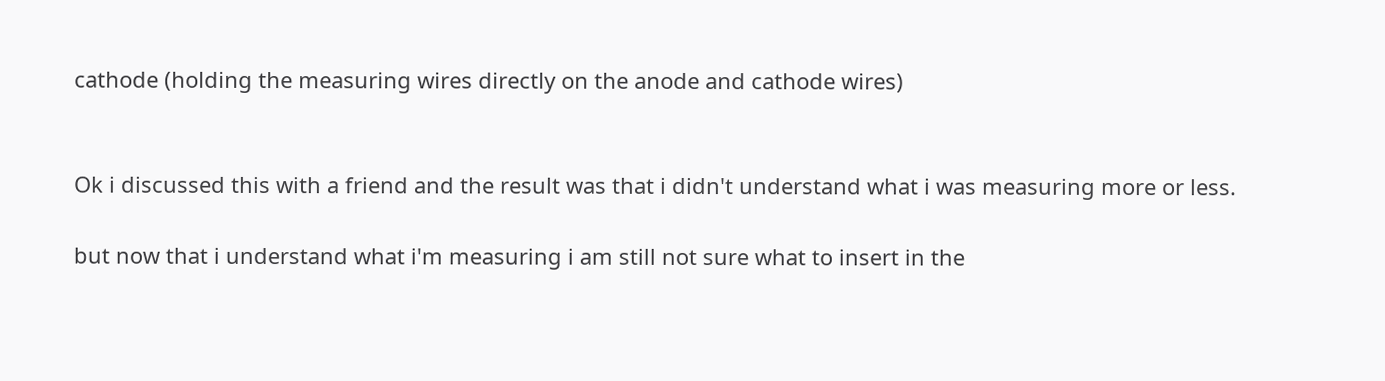cathode (holding the measuring wires directly on the anode and cathode wires)


Ok i discussed this with a friend and the result was that i didn't understand what i was measuring more or less.

but now that i understand what i'm measuring i am still not sure what to insert in the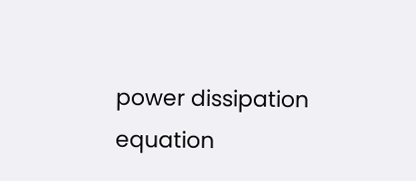power dissipation equation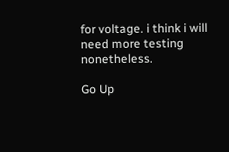for voltage. i think i will need more testing nonetheless.

Go Up